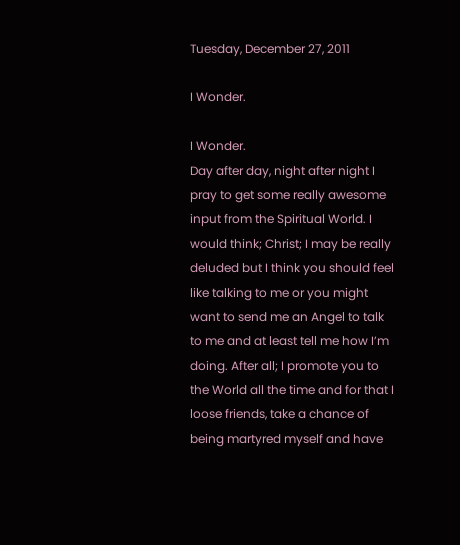Tuesday, December 27, 2011

I Wonder.

I Wonder.
Day after day, night after night I pray to get some really awesome input from the Spiritual World. I would think; Christ; I may be really deluded but I think you should feel like talking to me or you might want to send me an Angel to talk to me and at least tell me how I’m doing. After all; I promote you to the World all the time and for that I loose friends, take a chance of being martyred myself and have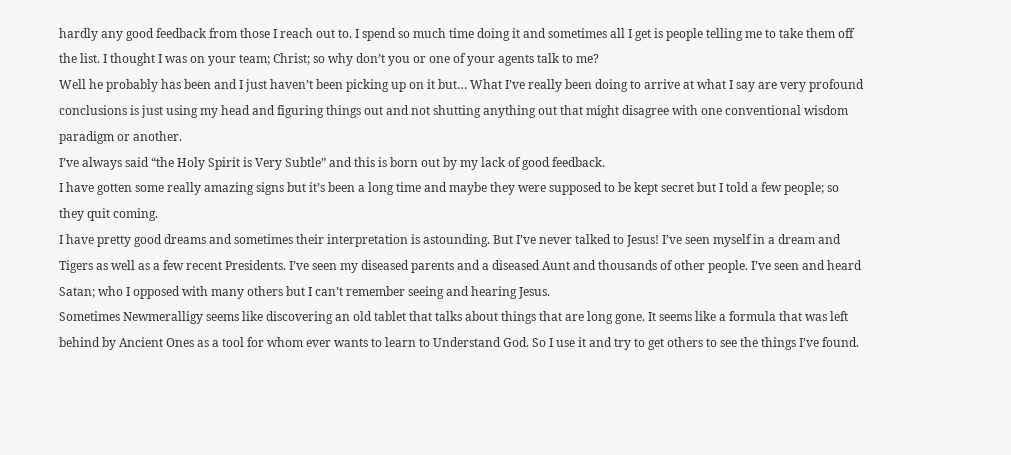hardly any good feedback from those I reach out to. I spend so much time doing it and sometimes all I get is people telling me to take them off the list. I thought I was on your team; Christ; so why don’t you or one of your agents talk to me?
Well he probably has been and I just haven’t been picking up on it but… What I’ve really been doing to arrive at what I say are very profound conclusions is just using my head and figuring things out and not shutting anything out that might disagree with one conventional wisdom paradigm or another.
I’ve always said “the Holy Spirit is Very Subtle” and this is born out by my lack of good feedback.
I have gotten some really amazing signs but it’s been a long time and maybe they were supposed to be kept secret but I told a few people; so they quit coming.
I have pretty good dreams and sometimes their interpretation is astounding. But I’ve never talked to Jesus! I’ve seen myself in a dream and Tigers as well as a few recent Presidents. I’ve seen my diseased parents and a diseased Aunt and thousands of other people. I’ve seen and heard Satan; who I opposed with many others but I can’t remember seeing and hearing Jesus.
Sometimes Newmeralligy seems like discovering an old tablet that talks about things that are long gone. It seems like a formula that was left behind by Ancient Ones as a tool for whom ever wants to learn to Understand God. So I use it and try to get others to see the things I’ve found.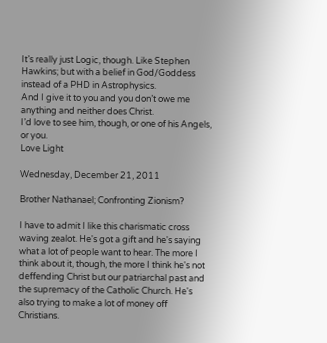It’s really just Logic, though. Like Stephen Hawkins; but with a belief in God/Goddess instead of a PHD in Astrophysics.
And I give it to you and you don’t owe me anything and neither does Christ.
I’d love to see him, though, or one of his Angels, or you.
Love Light

Wednesday, December 21, 2011

Brother Nathanael; Confronting Zionism?

I have to admit I like this charismatic cross waving zealot. He's got a gift and he's saying what a lot of people want to hear. The more I think about it, though, the more I think he's not deffending Christ but our patriarchal past and the supremacy of the Catholic Church. He's also trying to make a lot of money off Christians.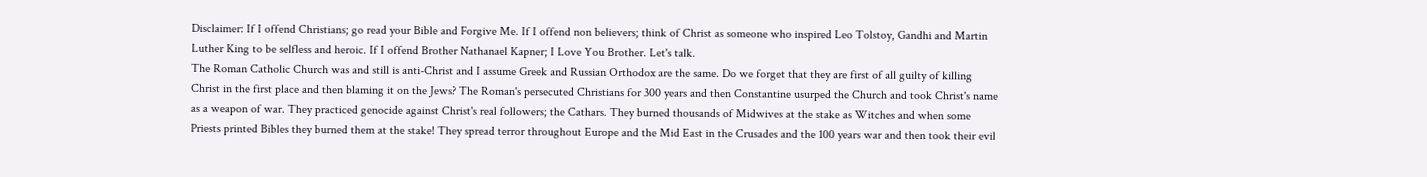Disclaimer: If I offend Christians; go read your Bible and Forgive Me. If I offend non believers; think of Christ as someone who inspired Leo Tolstoy, Gandhi and Martin Luther King to be selfless and heroic. If I offend Brother Nathanael Kapner; I Love You Brother. Let's talk.
The Roman Catholic Church was and still is anti-Christ and I assume Greek and Russian Orthodox are the same. Do we forget that they are first of all guilty of killing Christ in the first place and then blaming it on the Jews? The Roman's persecuted Christians for 300 years and then Constantine usurped the Church and took Christ's name as a weapon of war. They practiced genocide against Christ's real followers; the Cathars. They burned thousands of Midwives at the stake as Witches and when some Priests printed Bibles they burned them at the stake! They spread terror throughout Europe and the Mid East in the Crusades and the 100 years war and then took their evil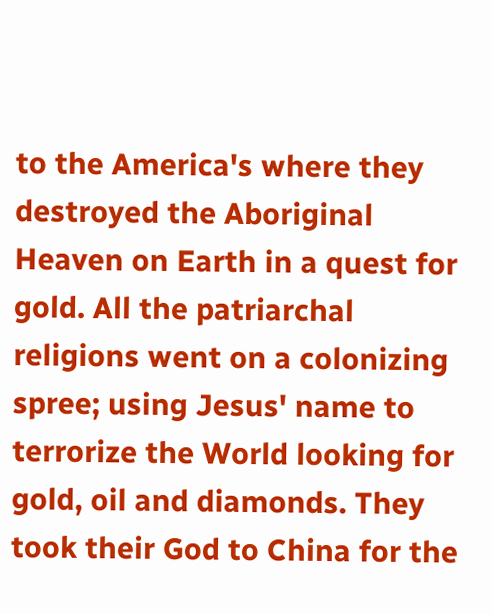to the America's where they destroyed the Aboriginal Heaven on Earth in a quest for gold. All the patriarchal religions went on a colonizing spree; using Jesus' name to terrorize the World looking for gold, oil and diamonds. They took their God to China for the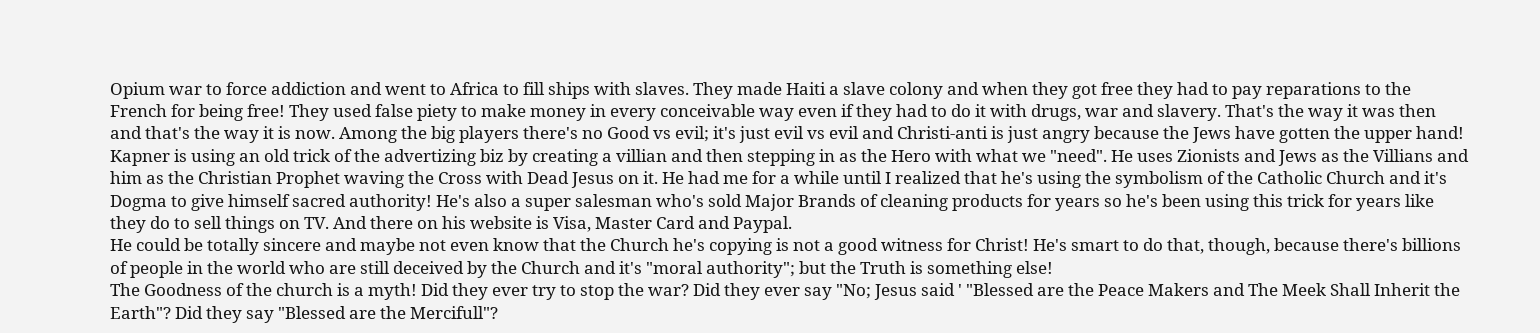Opium war to force addiction and went to Africa to fill ships with slaves. They made Haiti a slave colony and when they got free they had to pay reparations to the French for being free! They used false piety to make money in every conceivable way even if they had to do it with drugs, war and slavery. That's the way it was then and that's the way it is now. Among the big players there's no Good vs evil; it's just evil vs evil and Christi-anti is just angry because the Jews have gotten the upper hand!
Kapner is using an old trick of the advertizing biz by creating a villian and then stepping in as the Hero with what we "need". He uses Zionists and Jews as the Villians and him as the Christian Prophet waving the Cross with Dead Jesus on it. He had me for a while until I realized that he's using the symbolism of the Catholic Church and it's Dogma to give himself sacred authority! He's also a super salesman who's sold Major Brands of cleaning products for years so he's been using this trick for years like they do to sell things on TV. And there on his website is Visa, Master Card and Paypal.
He could be totally sincere and maybe not even know that the Church he's copying is not a good witness for Christ! He's smart to do that, though, because there's billions of people in the world who are still deceived by the Church and it's "moral authority"; but the Truth is something else!
The Goodness of the church is a myth! Did they ever try to stop the war? Did they ever say "No; Jesus said ' "Blessed are the Peace Makers and The Meek Shall Inherit the Earth"? Did they say "Blessed are the Mercifull"?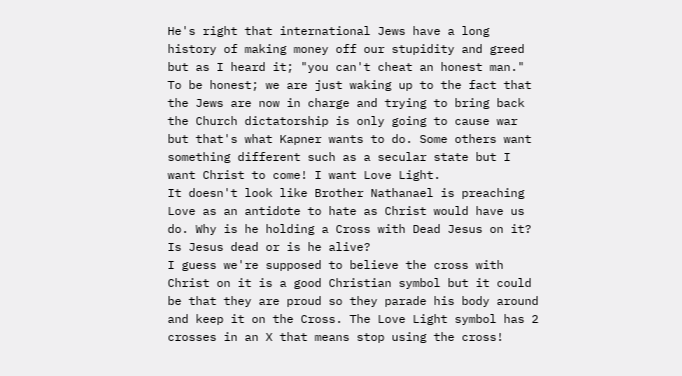He's right that international Jews have a long history of making money off our stupidity and greed but as I heard it; "you can't cheat an honest man."
To be honest; we are just waking up to the fact that the Jews are now in charge and trying to bring back the Church dictatorship is only going to cause war but that's what Kapner wants to do. Some others want something different such as a secular state but I want Christ to come! I want Love Light.
It doesn't look like Brother Nathanael is preaching Love as an antidote to hate as Christ would have us do. Why is he holding a Cross with Dead Jesus on it? Is Jesus dead or is he alive?
I guess we're supposed to believe the cross with Christ on it is a good Christian symbol but it could be that they are proud so they parade his body around and keep it on the Cross. The Love Light symbol has 2 crosses in an X that means stop using the cross!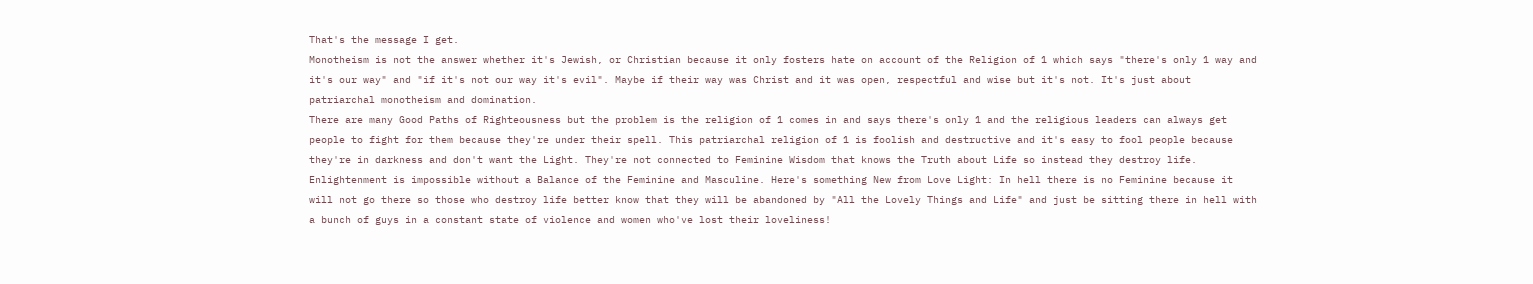That's the message I get.
Monotheism is not the answer whether it's Jewish, or Christian because it only fosters hate on account of the Religion of 1 which says "there's only 1 way and it's our way" and "if it's not our way it's evil". Maybe if their way was Christ and it was open, respectful and wise but it's not. It's just about patriarchal monotheism and domination.
There are many Good Paths of Righteousness but the problem is the religion of 1 comes in and says there's only 1 and the religious leaders can always get people to fight for them because they're under their spell. This patriarchal religion of 1 is foolish and destructive and it's easy to fool people because they're in darkness and don't want the Light. They're not connected to Feminine Wisdom that knows the Truth about Life so instead they destroy life.
Enlightenment is impossible without a Balance of the Feminine and Masculine. Here's something New from Love Light: In hell there is no Feminine because it will not go there so those who destroy life better know that they will be abandoned by "All the Lovely Things and Life" and just be sitting there in hell with a bunch of guys in a constant state of violence and women who've lost their loveliness!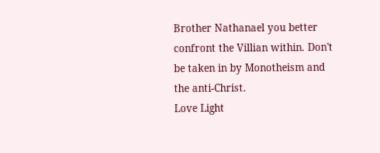Brother Nathanael you better confront the Villian within. Don't be taken in by Monotheism and the anti-Christ.
Love Light